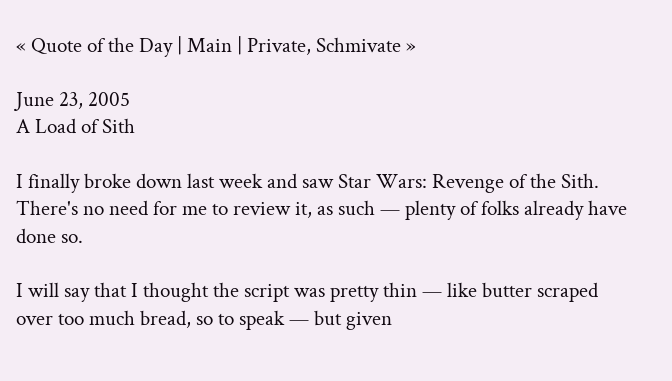« Quote of the Day | Main | Private, Schmivate »

June 23, 2005
A Load of Sith

I finally broke down last week and saw Star Wars: Revenge of the Sith. There's no need for me to review it, as such — plenty of folks already have done so.

I will say that I thought the script was pretty thin — like butter scraped over too much bread, so to speak — but given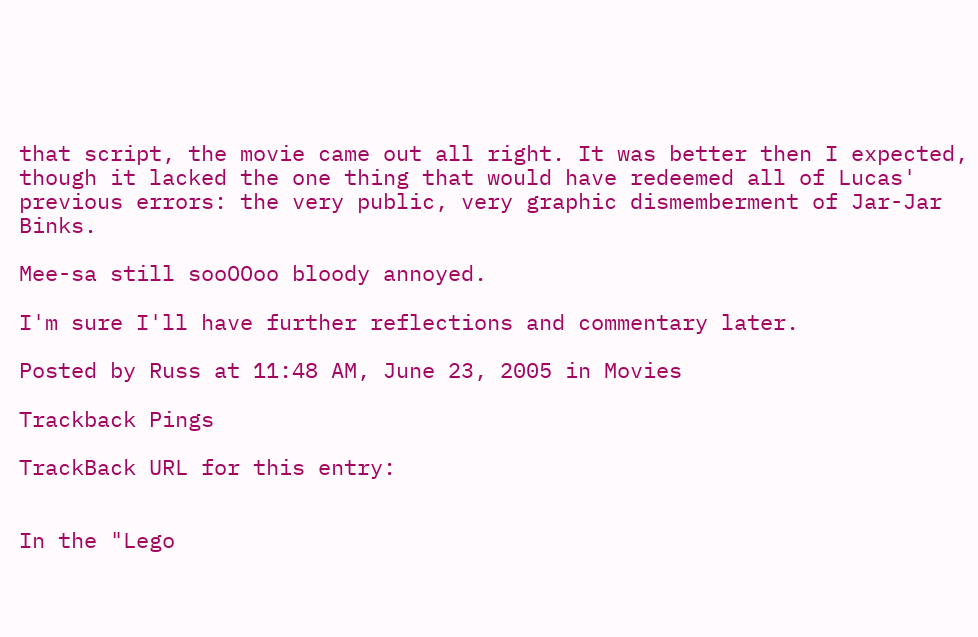that script, the movie came out all right. It was better then I expected, though it lacked the one thing that would have redeemed all of Lucas' previous errors: the very public, very graphic dismemberment of Jar-Jar Binks.

Mee-sa still sooOOoo bloody annoyed.

I'm sure I'll have further reflections and commentary later.

Posted by Russ at 11:48 AM, June 23, 2005 in Movies

Trackback Pings

TrackBack URL for this entry:


In the "Lego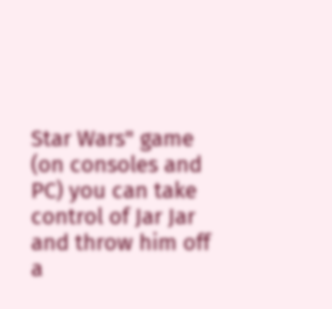Star Wars" game (on consoles and PC) you can take control of Jar Jar and throw him off a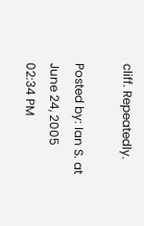cliff. Repeatedly.

Posted by: Ian S. at June 24, 2005 02:34 PM